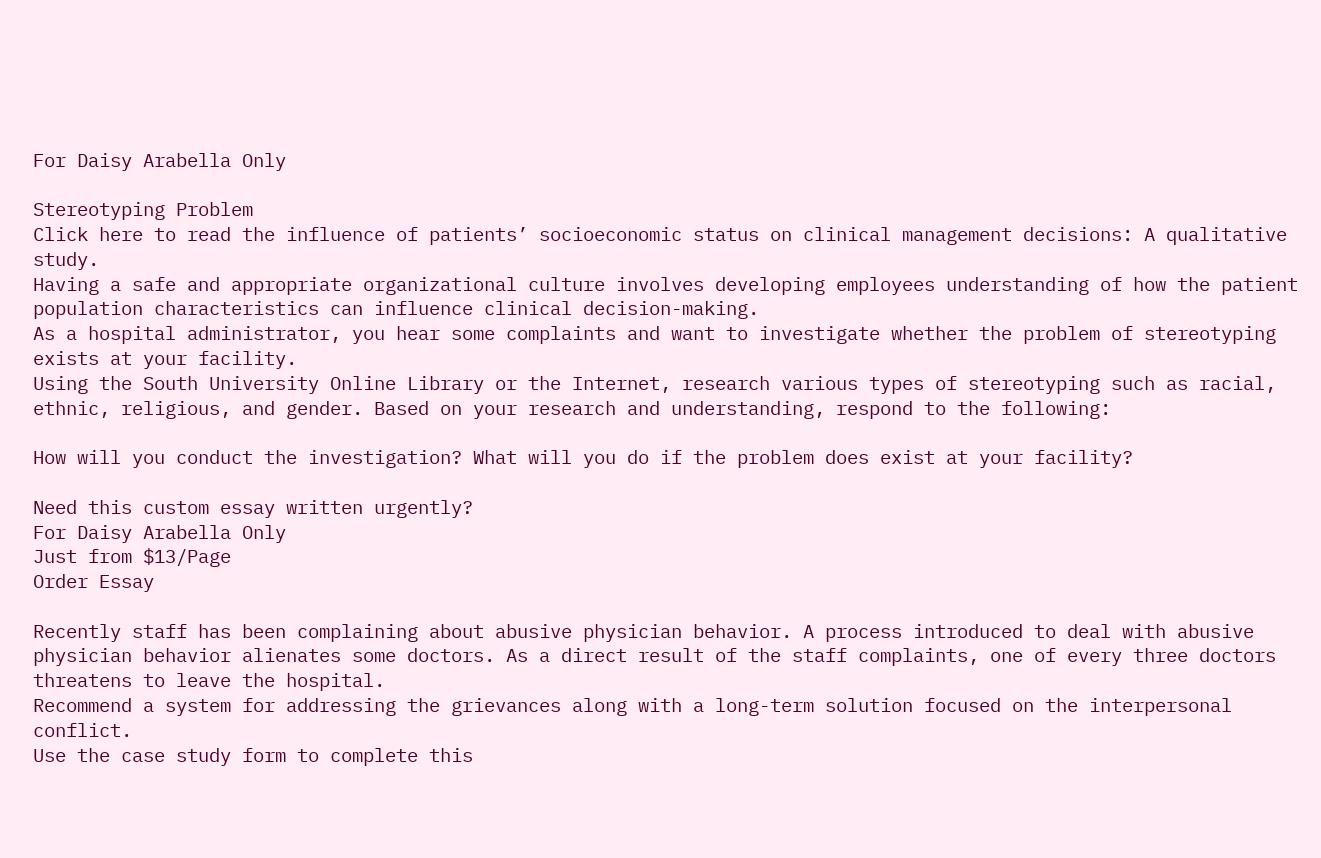For Daisy Arabella Only

Stereotyping Problem
Click here to read the influence of patients’ socioeconomic status on clinical management decisions: A qualitative study.
Having a safe and appropriate organizational culture involves developing employees understanding of how the patient population characteristics can influence clinical decision-making.
As a hospital administrator, you hear some complaints and want to investigate whether the problem of stereotyping exists at your facility.
Using the South University Online Library or the Internet, research various types of stereotyping such as racial, ethnic, religious, and gender. Based on your research and understanding, respond to the following:

How will you conduct the investigation? What will you do if the problem does exist at your facility?

Need this custom essay written urgently?
For Daisy Arabella Only
Just from $13/Page
Order Essay

Recently staff has been complaining about abusive physician behavior. A process introduced to deal with abusive physician behavior alienates some doctors. As a direct result of the staff complaints, one of every three doctors threatens to leave the hospital.
Recommend a system for addressing the grievances along with a long-term solution focused on the interpersonal conflict.
Use the case study form to complete this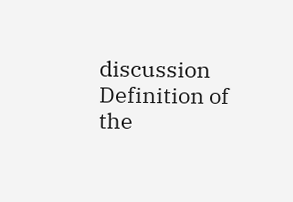discussion
Definition of the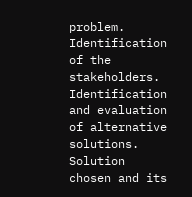problem.
Identification of the stakeholders.
Identification and evaluation of alternative solutions.
Solution chosen and its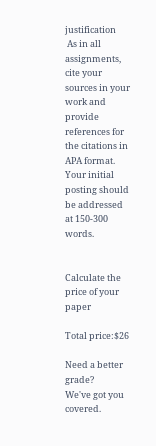justification
 As in all assignments, cite your sources in your work and provide references for the citations in APA format.
Your initial posting should be addressed at 150-300 words.


Calculate the price of your paper

Total price:$26

Need a better grade?
We've got you covered.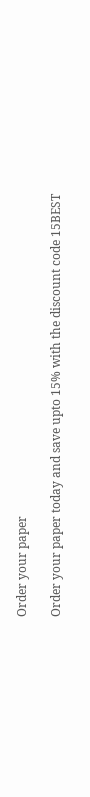Order your paper

Order your paper today and save upto 15% with the discount code 15BEST